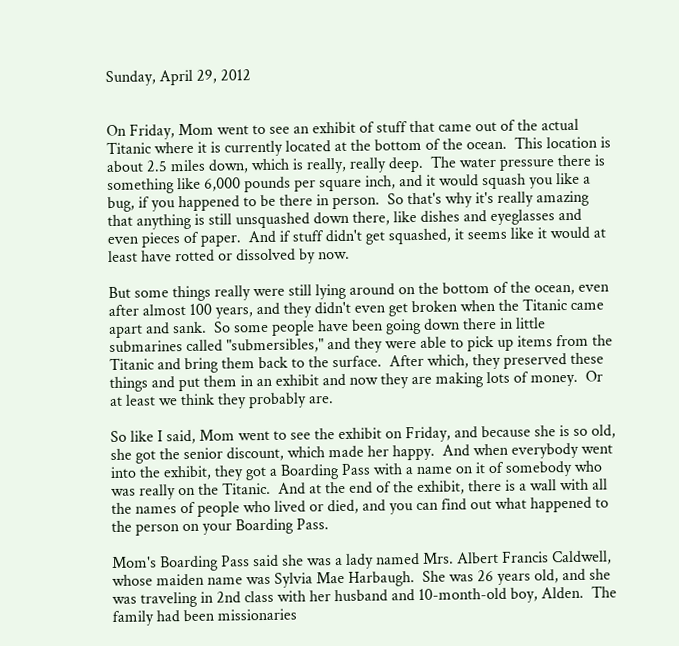Sunday, April 29, 2012


On Friday, Mom went to see an exhibit of stuff that came out of the actual Titanic where it is currently located at the bottom of the ocean.  This location is about 2.5 miles down, which is really, really deep.  The water pressure there is something like 6,000 pounds per square inch, and it would squash you like a bug, if you happened to be there in person.  So that's why it's really amazing that anything is still unsquashed down there, like dishes and eyeglasses and even pieces of paper.  And if stuff didn't get squashed, it seems like it would at least have rotted or dissolved by now.

But some things really were still lying around on the bottom of the ocean, even after almost 100 years, and they didn't even get broken when the Titanic came apart and sank.  So some people have been going down there in little submarines called "submersibles," and they were able to pick up items from the Titanic and bring them back to the surface.  After which, they preserved these things and put them in an exhibit and now they are making lots of money.  Or at least we think they probably are.

So like I said, Mom went to see the exhibit on Friday, and because she is so old, she got the senior discount, which made her happy.  And when everybody went into the exhibit, they got a Boarding Pass with a name on it of somebody who was really on the Titanic.  And at the end of the exhibit, there is a wall with all the names of people who lived or died, and you can find out what happened to the person on your Boarding Pass.

Mom's Boarding Pass said she was a lady named Mrs. Albert Francis Caldwell, whose maiden name was Sylvia Mae Harbaugh.  She was 26 years old, and she was traveling in 2nd class with her husband and 10-month-old boy, Alden.  The family had been missionaries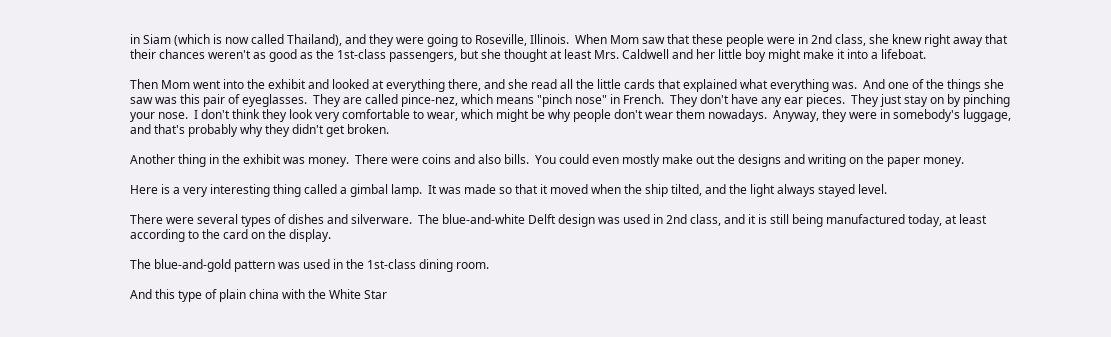in Siam (which is now called Thailand), and they were going to Roseville, Illinois.  When Mom saw that these people were in 2nd class, she knew right away that their chances weren't as good as the 1st-class passengers, but she thought at least Mrs. Caldwell and her little boy might make it into a lifeboat.

Then Mom went into the exhibit and looked at everything there, and she read all the little cards that explained what everything was.  And one of the things she saw was this pair of eyeglasses.  They are called pince-nez, which means "pinch nose" in French.  They don't have any ear pieces.  They just stay on by pinching your nose.  I don't think they look very comfortable to wear, which might be why people don't wear them nowadays.  Anyway, they were in somebody's luggage, and that's probably why they didn't get broken.

Another thing in the exhibit was money.  There were coins and also bills.  You could even mostly make out the designs and writing on the paper money.

Here is a very interesting thing called a gimbal lamp.  It was made so that it moved when the ship tilted, and the light always stayed level.

There were several types of dishes and silverware.  The blue-and-white Delft design was used in 2nd class, and it is still being manufactured today, at least according to the card on the display.

The blue-and-gold pattern was used in the 1st-class dining room.

And this type of plain china with the White Star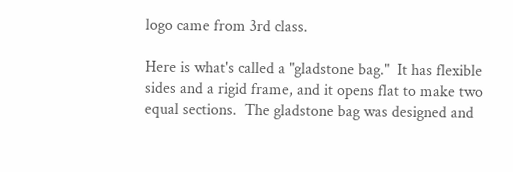logo came from 3rd class.

Here is what's called a "gladstone bag."  It has flexible sides and a rigid frame, and it opens flat to make two equal sections.  The gladstone bag was designed and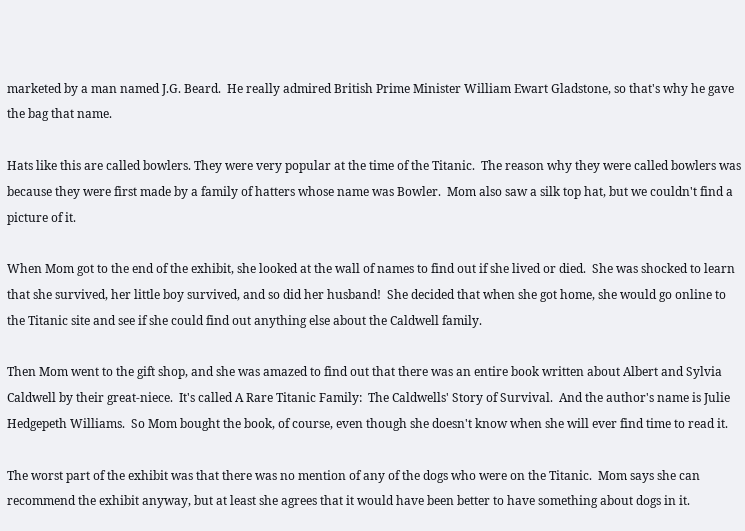marketed by a man named J.G. Beard.  He really admired British Prime Minister William Ewart Gladstone, so that's why he gave the bag that name.

Hats like this are called bowlers. They were very popular at the time of the Titanic.  The reason why they were called bowlers was because they were first made by a family of hatters whose name was Bowler.  Mom also saw a silk top hat, but we couldn't find a picture of it.

When Mom got to the end of the exhibit, she looked at the wall of names to find out if she lived or died.  She was shocked to learn that she survived, her little boy survived, and so did her husband!  She decided that when she got home, she would go online to the Titanic site and see if she could find out anything else about the Caldwell family.

Then Mom went to the gift shop, and she was amazed to find out that there was an entire book written about Albert and Sylvia Caldwell by their great-niece.  It's called A Rare Titanic Family:  The Caldwells' Story of Survival.  And the author's name is Julie Hedgepeth Williams.  So Mom bought the book, of course, even though she doesn't know when she will ever find time to read it.

The worst part of the exhibit was that there was no mention of any of the dogs who were on the Titanic.  Mom says she can recommend the exhibit anyway, but at least she agrees that it would have been better to have something about dogs in it.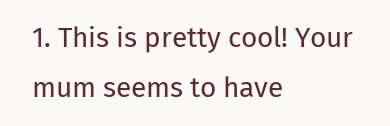1. This is pretty cool! Your mum seems to have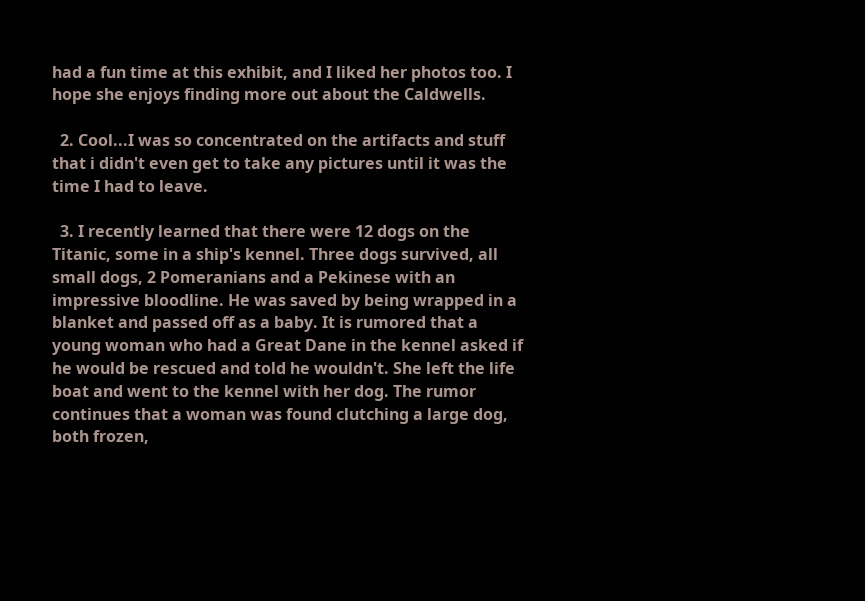had a fun time at this exhibit, and I liked her photos too. I hope she enjoys finding more out about the Caldwells.

  2. Cool...I was so concentrated on the artifacts and stuff that i didn't even get to take any pictures until it was the time I had to leave.

  3. I recently learned that there were 12 dogs on the Titanic, some in a ship's kennel. Three dogs survived, all small dogs, 2 Pomeranians and a Pekinese with an impressive bloodline. He was saved by being wrapped in a blanket and passed off as a baby. It is rumored that a young woman who had a Great Dane in the kennel asked if he would be rescued and told he wouldn't. She left the life boat and went to the kennel with her dog. The rumor continues that a woman was found clutching a large dog, both frozen,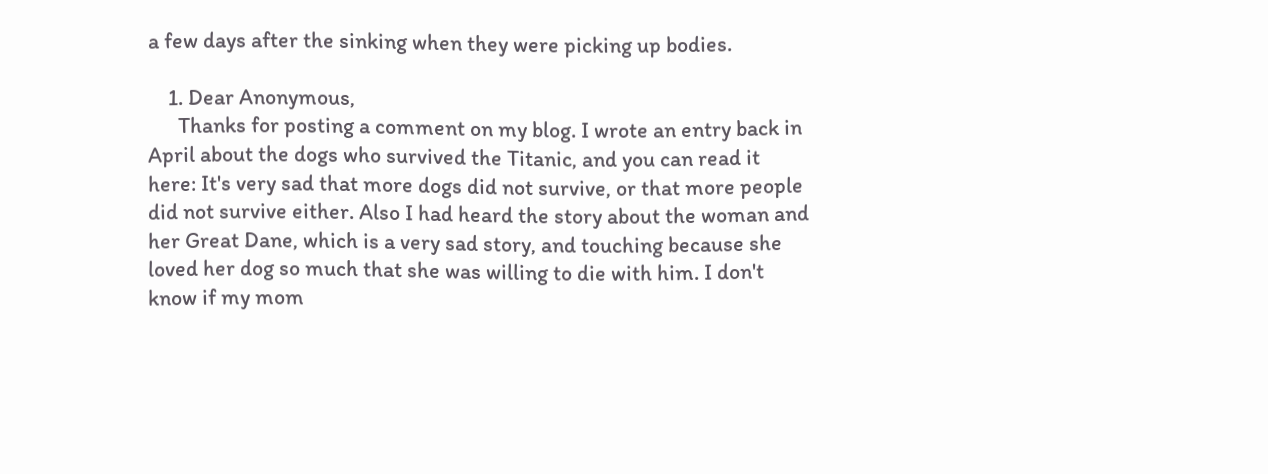a few days after the sinking when they were picking up bodies.

    1. Dear Anonymous,
      Thanks for posting a comment on my blog. I wrote an entry back in April about the dogs who survived the Titanic, and you can read it here: It's very sad that more dogs did not survive, or that more people did not survive either. Also I had heard the story about the woman and her Great Dane, which is a very sad story, and touching because she loved her dog so much that she was willing to die with him. I don't know if my mom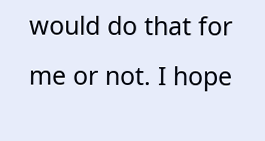would do that for me or not. I hope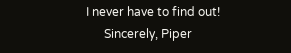I never have to find out!
      Sincerely, Piper